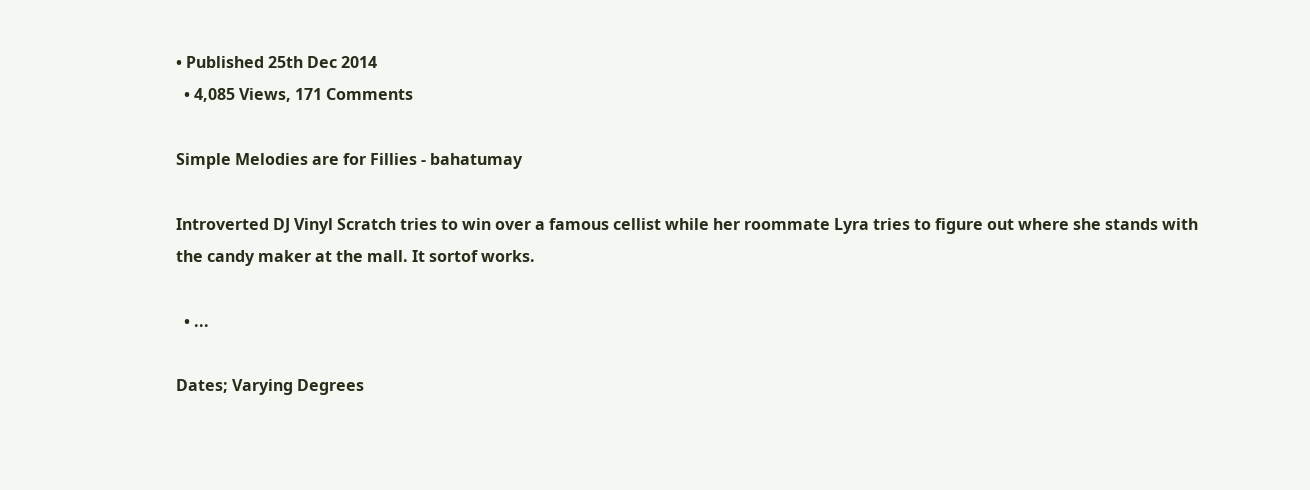• Published 25th Dec 2014
  • 4,085 Views, 171 Comments

Simple Melodies are for Fillies - bahatumay

Introverted DJ Vinyl Scratch tries to win over a famous cellist while her roommate Lyra tries to figure out where she stands with the candy maker at the mall. It sortof works.

  • ...

Dates; Varying Degrees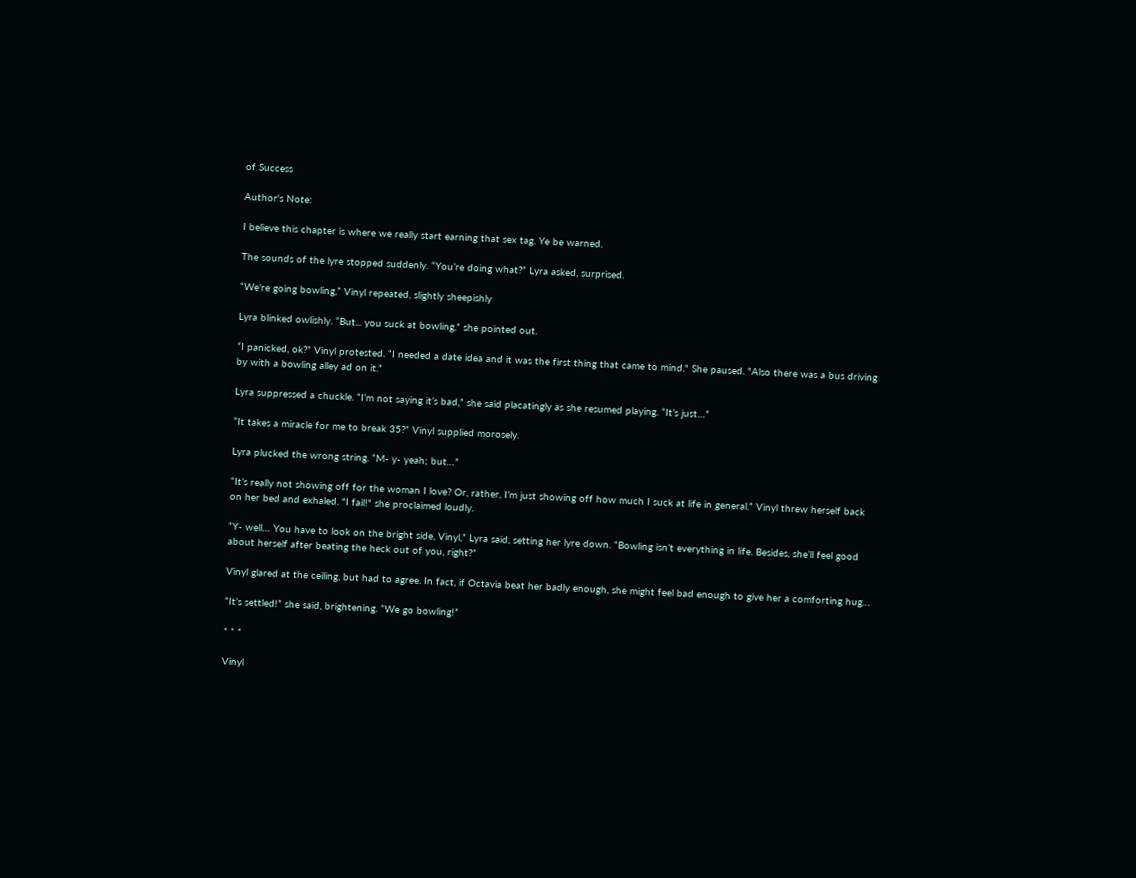of Success

Author's Note:

I believe this chapter is where we really start earning that sex tag. Ye be warned.

The sounds of the lyre stopped suddenly. “You’re doing what?” Lyra asked, surprised.

“We're going bowling,” Vinyl repeated, slightly sheepishly

Lyra blinked owlishly. “But... you suck at bowling,” she pointed out.

“I panicked, ok?” Vinyl protested. “I needed a date idea and it was the first thing that came to mind." She paused. "Also there was a bus driving by with a bowling alley ad on it.”

Lyra suppressed a chuckle. “I’m not saying it’s bad,” she said placatingly as she resumed playing. “It’s just…”

“It takes a miracle for me to break 35?” Vinyl supplied morosely.

Lyra plucked the wrong string. “M- y- yeah; but…”

“It’s really not showing off for the woman I love? Or, rather, I’m just showing off how much I suck at life in general.” Vinyl threw herself back on her bed and exhaled. "I fail!" she proclaimed loudly.

“Y- well… You have to look on the bright side, Vinyl,” Lyra said, setting her lyre down. “Bowling isn’t everything in life. Besides, she’ll feel good about herself after beating the heck out of you, right?”

Vinyl glared at the ceiling, but had to agree. In fact, if Octavia beat her badly enough, she might feel bad enough to give her a comforting hug…

“It’s settled!” she said, brightening. “We go bowling!”

* * *

Vinyl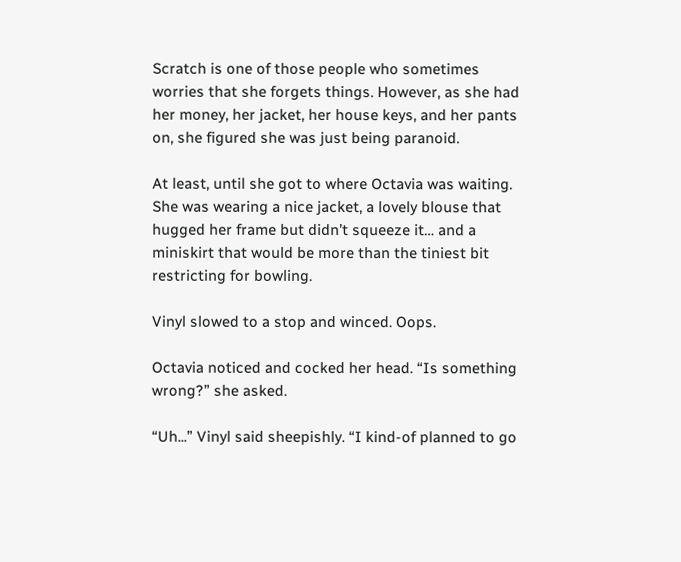Scratch is one of those people who sometimes worries that she forgets things. However, as she had her money, her jacket, her house keys, and her pants on, she figured she was just being paranoid.

At least, until she got to where Octavia was waiting. She was wearing a nice jacket, a lovely blouse that hugged her frame but didn’t squeeze it… and a miniskirt that would be more than the tiniest bit restricting for bowling.

Vinyl slowed to a stop and winced. Oops.

Octavia noticed and cocked her head. “Is something wrong?” she asked.

“Uh...” Vinyl said sheepishly. “I kind-of planned to go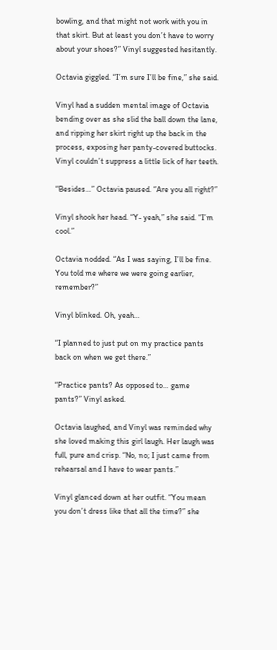bowling, and that might not work with you in that skirt. But at least you don’t have to worry about your shoes?” Vinyl suggested hesitantly.

Octavia giggled. “I’m sure I’ll be fine,” she said.

Vinyl had a sudden mental image of Octavia bending over as she slid the ball down the lane, and ripping her skirt right up the back in the process, exposing her panty-covered buttocks. Vinyl couldn’t suppress a little lick of her teeth.

“Besides…” Octavia paused. “Are you all right?”

Vinyl shook her head. “Y- yeah,” she said. “I’m cool.”

Octavia nodded. “As I was saying, I’ll be fine. You told me where we were going earlier, remember?”

Vinyl blinked. Oh, yeah…

“I planned to just put on my practice pants back on when we get there.”

“Practice pants? As opposed to… game pants?” Vinyl asked.

Octavia laughed, and Vinyl was reminded why she loved making this girl laugh. Her laugh was full, pure and crisp. “No, no; I just came from rehearsal and I have to wear pants.”

Vinyl glanced down at her outfit. “You mean you don’t dress like that all the time?” she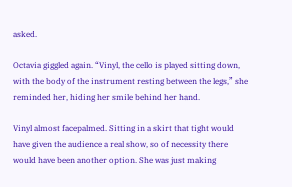asked.

Octavia giggled again. “Vinyl, the cello is played sitting down, with the body of the instrument resting between the legs,” she reminded her, hiding her smile behind her hand.

Vinyl almost facepalmed. Sitting in a skirt that tight would have given the audience a real show, so of necessity there would have been another option. She was just making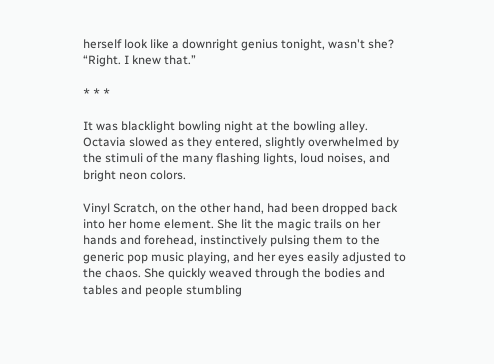herself look like a downright genius tonight, wasn't she? “Right. I knew that.”

* * *

It was blacklight bowling night at the bowling alley. Octavia slowed as they entered, slightly overwhelmed by the stimuli of the many flashing lights, loud noises, and bright neon colors.

Vinyl Scratch, on the other hand, had been dropped back into her home element. She lit the magic trails on her hands and forehead, instinctively pulsing them to the generic pop music playing, and her eyes easily adjusted to the chaos. She quickly weaved through the bodies and tables and people stumbling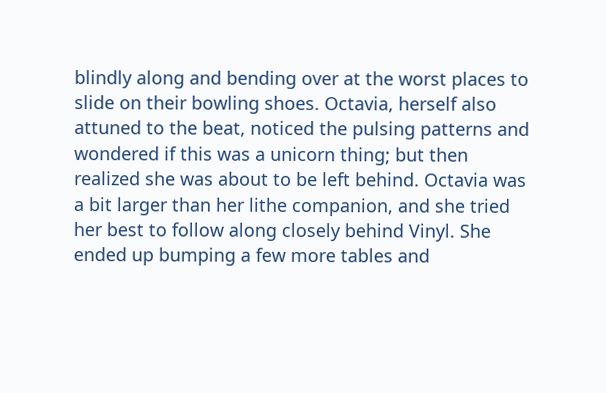blindly along and bending over at the worst places to slide on their bowling shoes. Octavia, herself also attuned to the beat, noticed the pulsing patterns and wondered if this was a unicorn thing; but then realized she was about to be left behind. Octavia was a bit larger than her lithe companion, and she tried her best to follow along closely behind Vinyl. She ended up bumping a few more tables and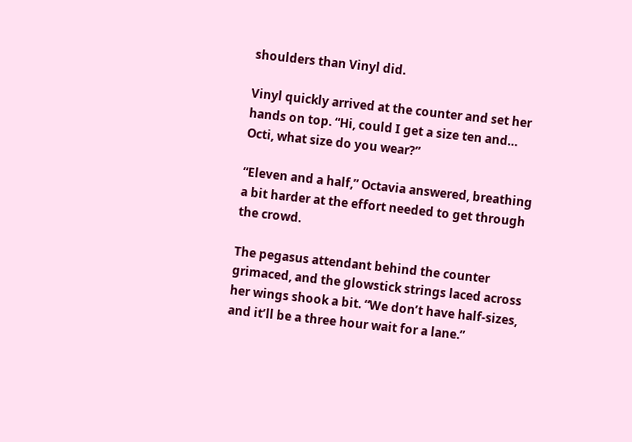shoulders than Vinyl did.

Vinyl quickly arrived at the counter and set her hands on top. “Hi, could I get a size ten and… Octi, what size do you wear?”

“Eleven and a half,” Octavia answered, breathing a bit harder at the effort needed to get through the crowd.

The pegasus attendant behind the counter grimaced, and the glowstick strings laced across her wings shook a bit. “We don’t have half-sizes, and it’ll be a three hour wait for a lane.”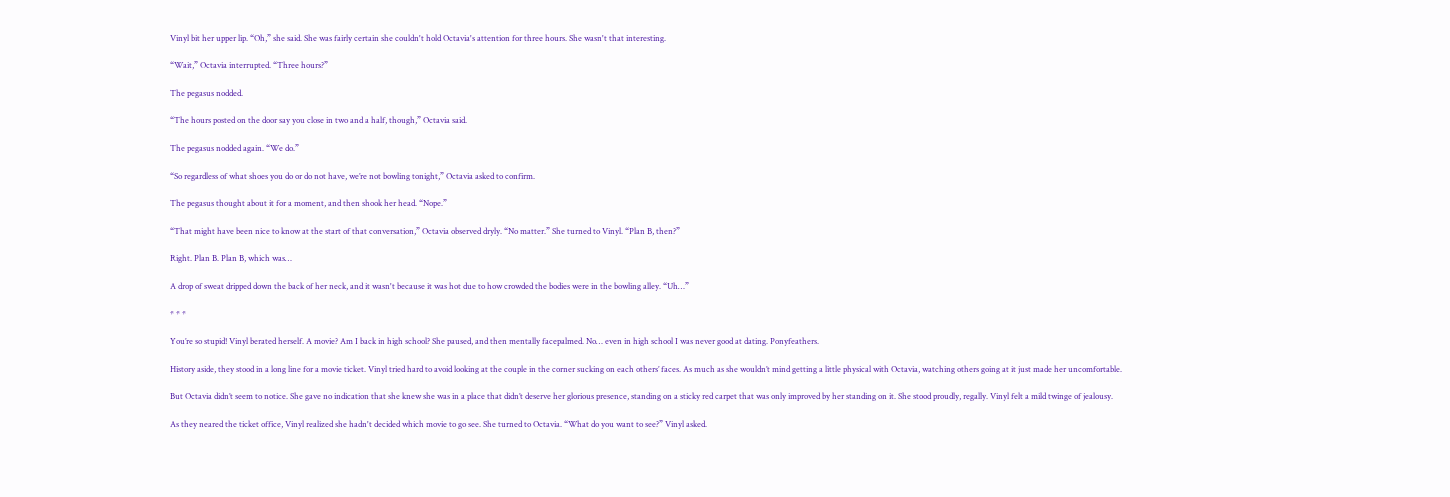Vinyl bit her upper lip. “Oh,” she said. She was fairly certain she couldn't hold Octavia's attention for three hours. She wasn't that interesting.

“Wait,” Octavia interrupted. “Three hours?”

The pegasus nodded.

“The hours posted on the door say you close in two and a half, though,” Octavia said.

The pegasus nodded again. “We do.”

“So regardless of what shoes you do or do not have, we’re not bowling tonight,” Octavia asked to confirm.

The pegasus thought about it for a moment, and then shook her head. “Nope.”

“That might have been nice to know at the start of that conversation,” Octavia observed dryly. “No matter.” She turned to Vinyl. “Plan B, then?”

Right. Plan B. Plan B, which was…

A drop of sweat dripped down the back of her neck, and it wasn't because it was hot due to how crowded the bodies were in the bowling alley. “Uh…”

* * *

You’re so stupid! Vinyl berated herself. A movie? Am I back in high school? She paused, and then mentally facepalmed. No… even in high school I was never good at dating. Ponyfeathers.

History aside, they stood in a long line for a movie ticket. Vinyl tried hard to avoid looking at the couple in the corner sucking on each others’ faces. As much as she wouldn’t mind getting a little physical with Octavia, watching others going at it just made her uncomfortable.

But Octavia didn’t seem to notice. She gave no indication that she knew she was in a place that didn’t deserve her glorious presence, standing on a sticky red carpet that was only improved by her standing on it. She stood proudly, regally. Vinyl felt a mild twinge of jealousy.

As they neared the ticket office, Vinyl realized she hadn't decided which movie to go see. She turned to Octavia. “What do you want to see?” Vinyl asked.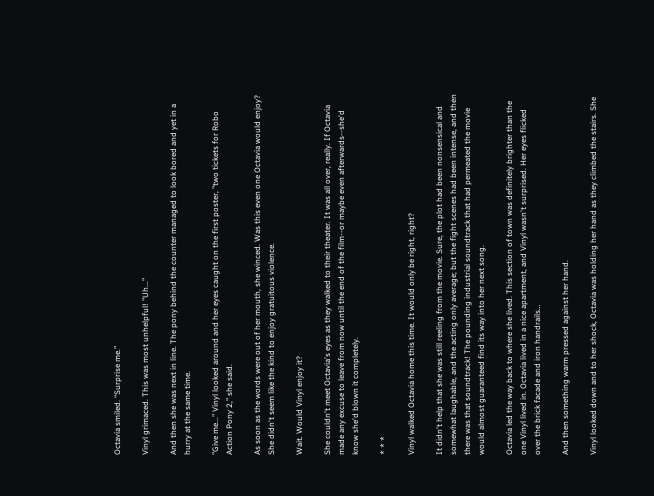Octavia smiled. “Surprise me.”

Vinyl grimaced. This was most unhelpful! "Uh..."

And then she was next in line. The pony behind the counter managed to look bored and yet in a hurry at the same time.

"Give me..." Vinyl looked around and her eyes caught on the first poster, "two tickets for Robo Action Pony 2," she said.

As soon as the words were out of her mouth, she winced. Was this even one Octavia would enjoy? She didn't seem like the kind to enjoy gratuitous violence.

Wait. Would Vinyl enjoy it?

She couldn't meet Octavia's eyes as they walked to their theater. It was all over, really. If Octavia made any excuse to leave from now until the end of the film--or maybe even afterwards--she'd know she'd blown it completely.

* * *

Vinyl walked Octavia home this time. It would only be right, right?

It didn't help that she was still reeling from the movie. Sure, the plot had been nonsensical and somewhat laughable, and the acting only average; but the fight scenes had been intense, and then there was that soundtrack! The pounding industrial soundtrack that had permeated the movie would almost guaranteed find its way into her next song.

Octavia led the way back to where she lived. This section of town was definitely brighter than the one Vinyl lived in. Octavia lived in a nice apartment, and Vinyl wasn't surprised. Her eyes flicked over the brick facade and iron handrails…

And then something warm pressed against her hand.

Vinyl looked down and to her shock, Octavia was holding her hand as they climbed the stairs. She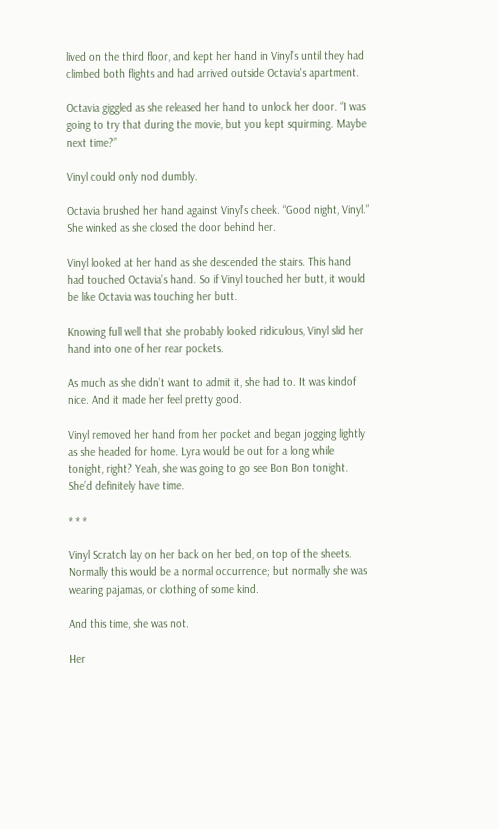lived on the third floor, and kept her hand in Vinyl’s until they had climbed both flights and had arrived outside Octavia's apartment.

Octavia giggled as she released her hand to unlock her door. “I was going to try that during the movie, but you kept squirming. Maybe next time?”

Vinyl could only nod dumbly.

Octavia brushed her hand against Vinyl’s cheek. “Good night, Vinyl.” She winked as she closed the door behind her.

Vinyl looked at her hand as she descended the stairs. This hand had touched Octavia’s hand. So if Vinyl touched her butt, it would be like Octavia was touching her butt.

Knowing full well that she probably looked ridiculous, Vinyl slid her hand into one of her rear pockets.

As much as she didn’t want to admit it, she had to. It was kindof nice. And it made her feel pretty good.

Vinyl removed her hand from her pocket and began jogging lightly as she headed for home. Lyra would be out for a long while tonight, right? Yeah, she was going to go see Bon Bon tonight. She’d definitely have time.

* * *

Vinyl Scratch lay on her back on her bed, on top of the sheets. Normally this would be a normal occurrence; but normally she was wearing pajamas, or clothing of some kind.

And this time, she was not.

Her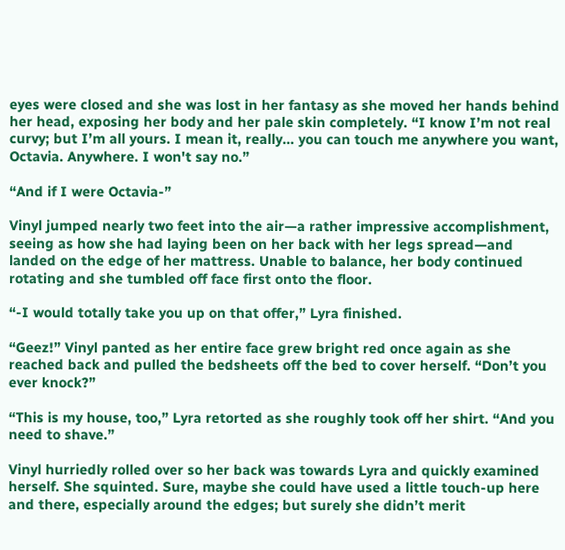eyes were closed and she was lost in her fantasy as she moved her hands behind her head, exposing her body and her pale skin completely. “I know I’m not real curvy; but I’m all yours. I mean it, really… you can touch me anywhere you want, Octavia. Anywhere. I won't say no.”

“And if I were Octavia-”

Vinyl jumped nearly two feet into the air—a rather impressive accomplishment, seeing as how she had laying been on her back with her legs spread—and landed on the edge of her mattress. Unable to balance, her body continued rotating and she tumbled off face first onto the floor.

“-I would totally take you up on that offer,” Lyra finished.

“Geez!” Vinyl panted as her entire face grew bright red once again as she reached back and pulled the bedsheets off the bed to cover herself. “Don’t you ever knock?”

“This is my house, too,” Lyra retorted as she roughly took off her shirt. “And you need to shave.”

Vinyl hurriedly rolled over so her back was towards Lyra and quickly examined herself. She squinted. Sure, maybe she could have used a little touch-up here and there, especially around the edges; but surely she didn’t merit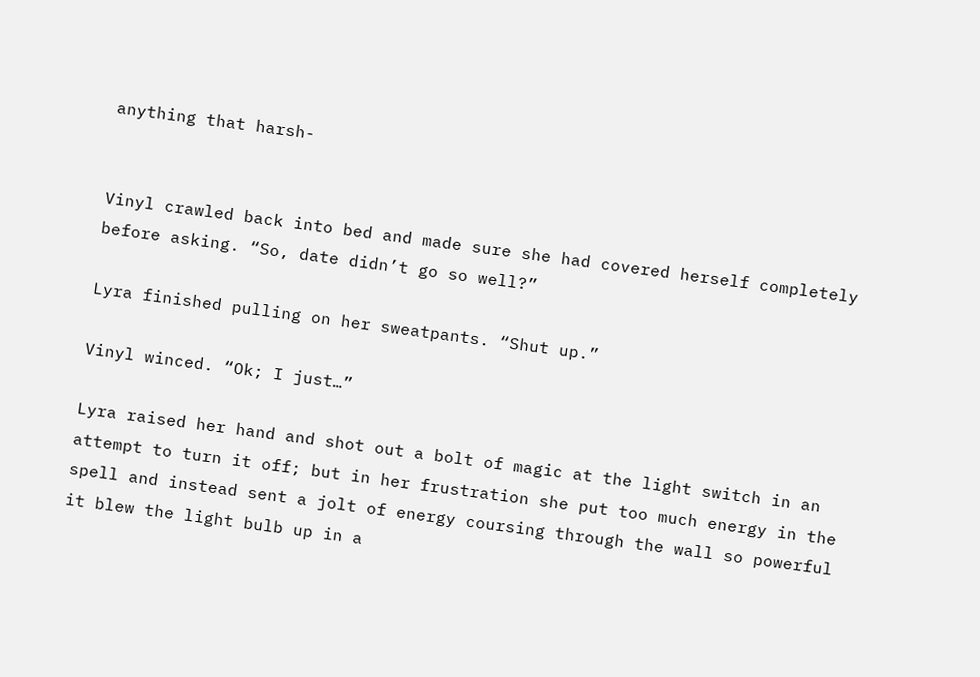anything that harsh-


Vinyl crawled back into bed and made sure she had covered herself completely before asking. “So, date didn’t go so well?”

Lyra finished pulling on her sweatpants. “Shut up.”

Vinyl winced. “Ok; I just…”

Lyra raised her hand and shot out a bolt of magic at the light switch in an attempt to turn it off; but in her frustration she put too much energy in the spell and instead sent a jolt of energy coursing through the wall so powerful it blew the light bulb up in a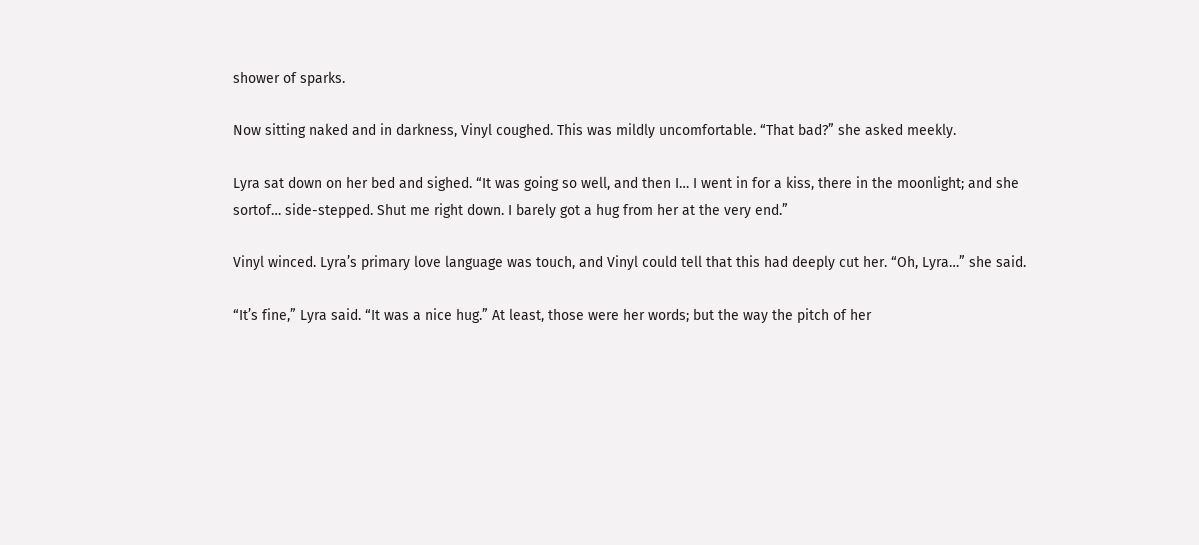shower of sparks.

Now sitting naked and in darkness, Vinyl coughed. This was mildly uncomfortable. “That bad?” she asked meekly.

Lyra sat down on her bed and sighed. “It was going so well, and then I… I went in for a kiss, there in the moonlight; and she sortof… side-stepped. Shut me right down. I barely got a hug from her at the very end.”

Vinyl winced. Lyra’s primary love language was touch, and Vinyl could tell that this had deeply cut her. “Oh, Lyra…” she said.

“It’s fine,” Lyra said. “It was a nice hug.” At least, those were her words; but the way the pitch of her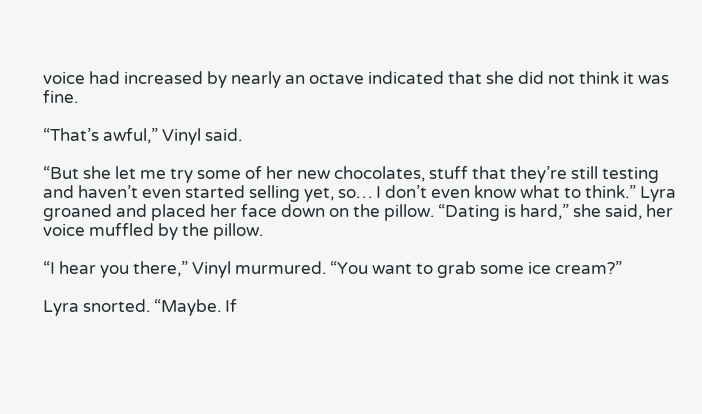voice had increased by nearly an octave indicated that she did not think it was fine.

“That’s awful,” Vinyl said.

“But she let me try some of her new chocolates, stuff that they’re still testing and haven’t even started selling yet, so… I don’t even know what to think.” Lyra groaned and placed her face down on the pillow. “Dating is hard,” she said, her voice muffled by the pillow.

“I hear you there,” Vinyl murmured. “You want to grab some ice cream?”

Lyra snorted. “Maybe. If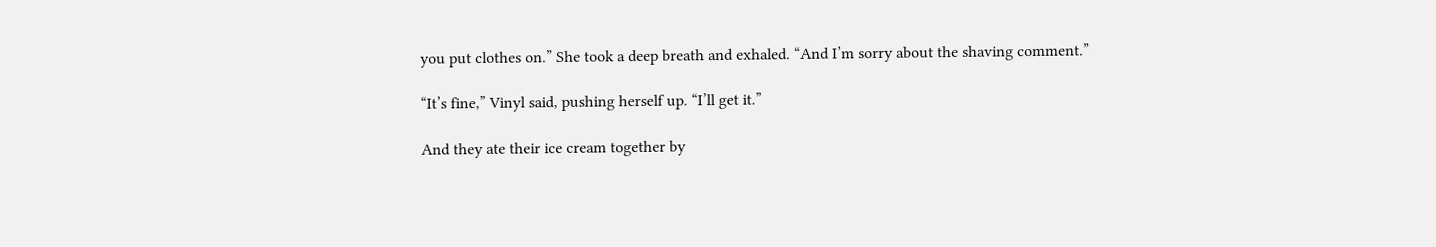you put clothes on.” She took a deep breath and exhaled. “And I’m sorry about the shaving comment.”

“It’s fine,” Vinyl said, pushing herself up. “I’ll get it.”

And they ate their ice cream together by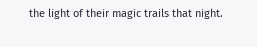the light of their magic trails that night.